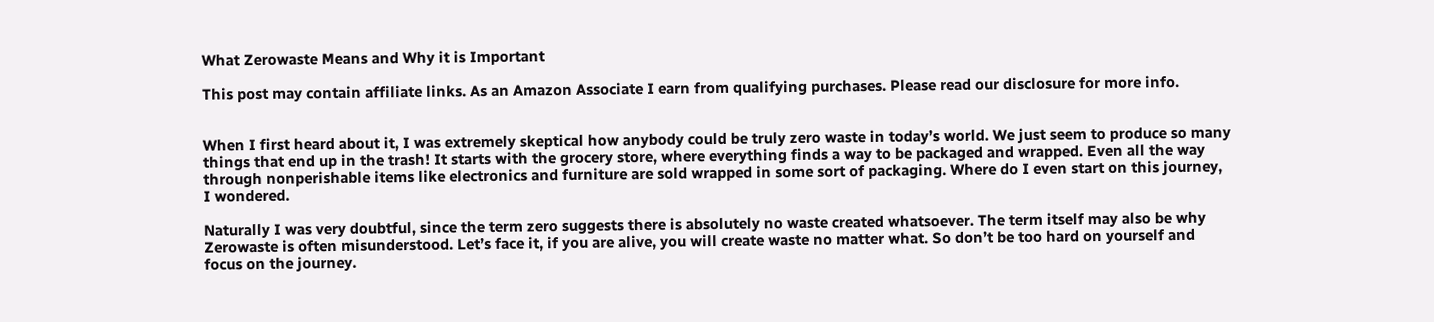What Zerowaste Means and Why it is Important

This post may contain affiliate links. As an Amazon Associate I earn from qualifying purchases. Please read our disclosure for more info.


When I first heard about it, I was extremely skeptical how anybody could be truly zero waste in today’s world. We just seem to produce so many things that end up in the trash! It starts with the grocery store, where everything finds a way to be packaged and wrapped. Even all the way through nonperishable items like electronics and furniture are sold wrapped in some sort of packaging. Where do I even start on this journey, I wondered.

Naturally I was very doubtful, since the term zero suggests there is absolutely no waste created whatsoever. The term itself may also be why Zerowaste is often misunderstood. Let’s face it, if you are alive, you will create waste no matter what. So don’t be too hard on yourself and focus on the journey.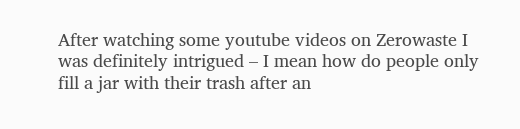After watching some youtube videos on Zerowaste I was definitely intrigued – I mean how do people only fill a jar with their trash after an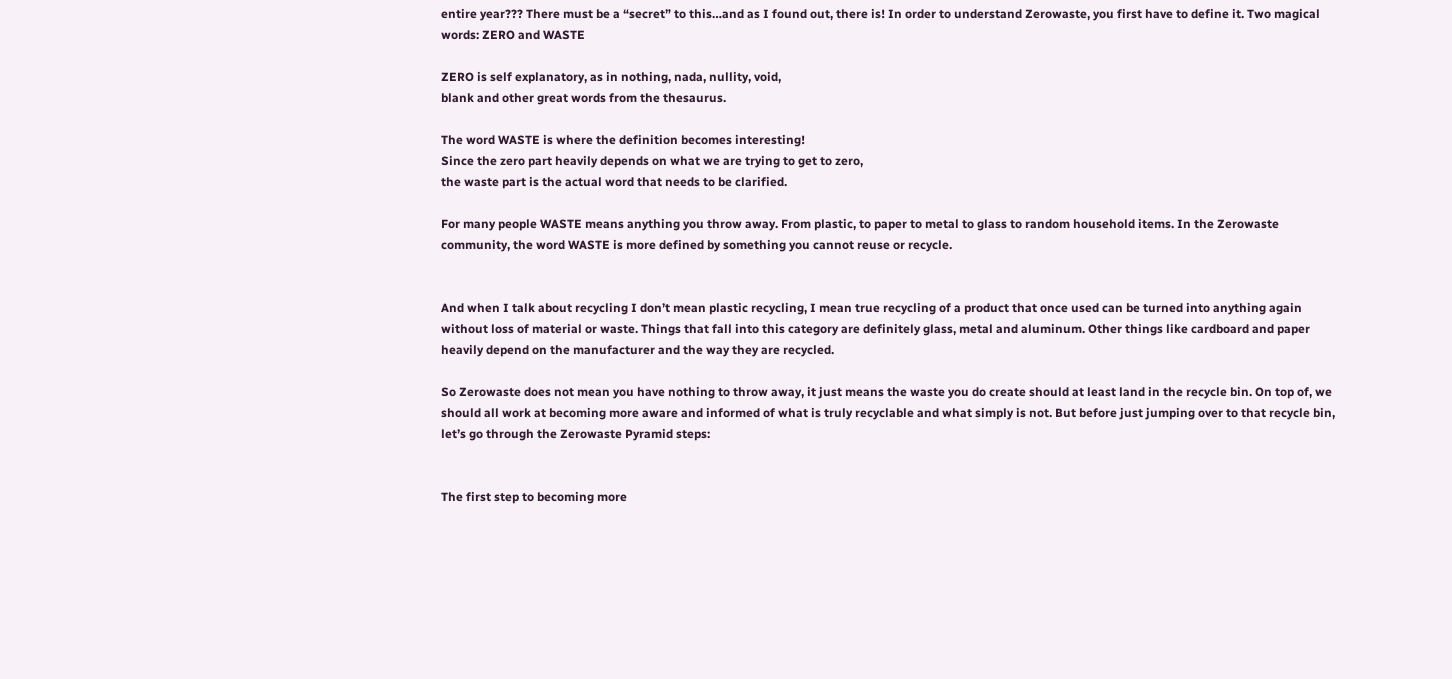entire year??? There must be a “secret” to this…and as I found out, there is! In order to understand Zerowaste, you first have to define it. Two magical words: ZERO and WASTE

ZERO is self explanatory, as in nothing, nada, nullity, void,
blank and other great words from the thesaurus.

The word WASTE is where the definition becomes interesting!
Since the zero part heavily depends on what we are trying to get to zero,
the waste part is the actual word that needs to be clarified.

For many people WASTE means anything you throw away. From plastic, to paper to metal to glass to random household items. In the Zerowaste community, the word WASTE is more defined by something you cannot reuse or recycle.


And when I talk about recycling I don’t mean plastic recycling, I mean true recycling of a product that once used can be turned into anything again without loss of material or waste. Things that fall into this category are definitely glass, metal and aluminum. Other things like cardboard and paper heavily depend on the manufacturer and the way they are recycled.

So Zerowaste does not mean you have nothing to throw away, it just means the waste you do create should at least land in the recycle bin. On top of, we should all work at becoming more aware and informed of what is truly recyclable and what simply is not. But before just jumping over to that recycle bin, let’s go through the Zerowaste Pyramid steps:


The first step to becoming more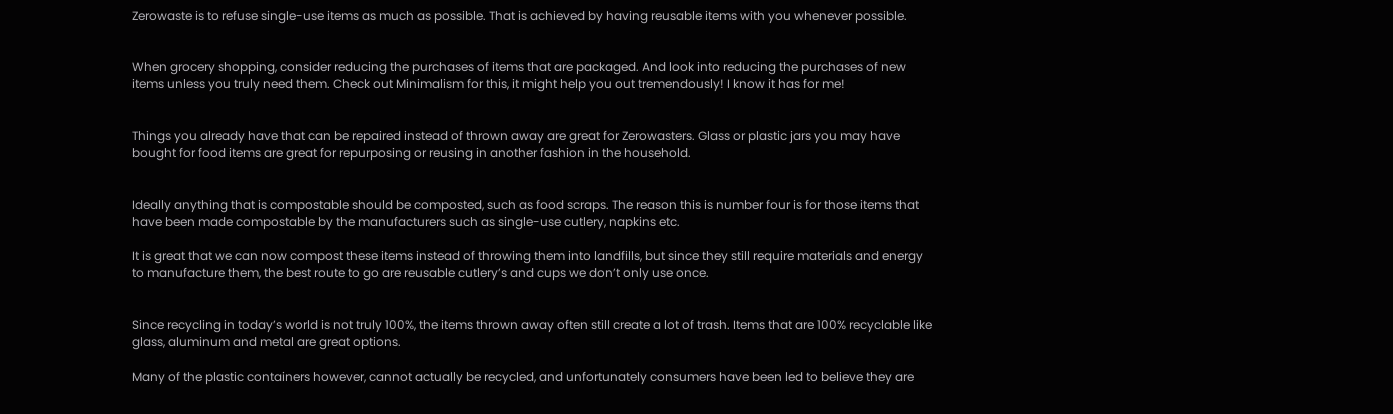Zerowaste is to refuse single-use items as much as possible. That is achieved by having reusable items with you whenever possible.


When grocery shopping, consider reducing the purchases of items that are packaged. And look into reducing the purchases of new items unless you truly need them. Check out Minimalism for this, it might help you out tremendously! I know it has for me!


Things you already have that can be repaired instead of thrown away are great for Zerowasters. Glass or plastic jars you may have bought for food items are great for repurposing or reusing in another fashion in the household.


Ideally anything that is compostable should be composted, such as food scraps. The reason this is number four is for those items that have been made compostable by the manufacturers such as single-use cutlery, napkins etc.

It is great that we can now compost these items instead of throwing them into landfills, but since they still require materials and energy to manufacture them, the best route to go are reusable cutlery’s and cups we don’t only use once.


Since recycling in today’s world is not truly 100%, the items thrown away often still create a lot of trash. Items that are 100% recyclable like glass, aluminum and metal are great options.

Many of the plastic containers however, cannot actually be recycled, and unfortunately consumers have been led to believe they are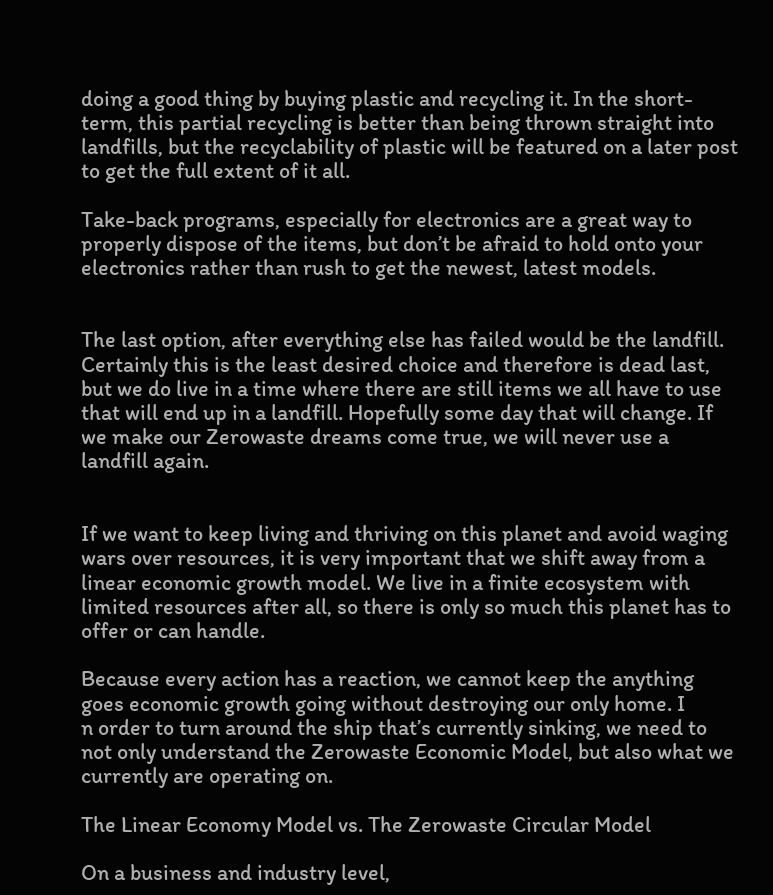doing a good thing by buying plastic and recycling it. In the short-term, this partial recycling is better than being thrown straight into landfills, but the recyclability of plastic will be featured on a later post to get the full extent of it all.

Take-back programs, especially for electronics are a great way to properly dispose of the items, but don’t be afraid to hold onto your electronics rather than rush to get the newest, latest models.


The last option, after everything else has failed would be the landfill. Certainly this is the least desired choice and therefore is dead last, but we do live in a time where there are still items we all have to use that will end up in a landfill. Hopefully some day that will change. If we make our Zerowaste dreams come true, we will never use a landfill again.


If we want to keep living and thriving on this planet and avoid waging wars over resources, it is very important that we shift away from a linear economic growth model. We live in a finite ecosystem with limited resources after all, so there is only so much this planet has to offer or can handle.

Because every action has a reaction, we cannot keep the anything goes economic growth going without destroying our only home. I
n order to turn around the ship that’s currently sinking, we need to not only understand the Zerowaste Economic Model, but also what we currently are operating on.

The Linear Economy Model vs. The Zerowaste Circular Model

On a business and industry level,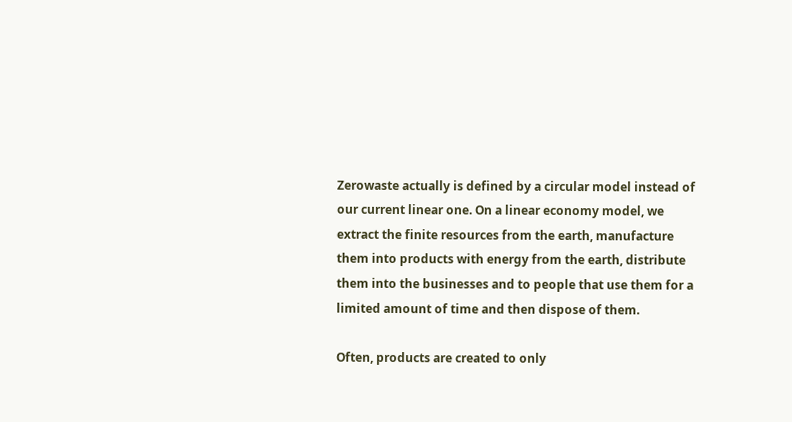Zerowaste actually is defined by a circular model instead of our current linear one. On a linear economy model, we extract the finite resources from the earth, manufacture them into products with energy from the earth, distribute them into the businesses and to people that use them for a limited amount of time and then dispose of them.

Often, products are created to only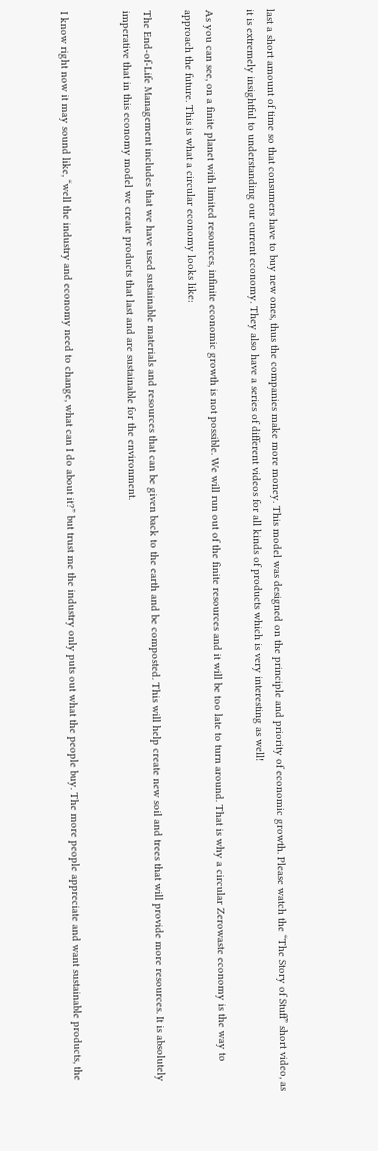last a short amount of time so that consumers have to buy new ones, thus the companies make more money. This model was designed on the principle and priority of economic growth. Please watch the “The Story of Stuff” short video, as it is extremely insightful to understanding our current economy. They also have a series of different videos for all kinds of products which is very interesting as well!

As you can see, on a finite planet with limited resources, infinite economic growth is not possible. We will run out of the finite resources and it will be too late to turn around. That is why a circular Zerowaste economy is the way to approach the future. This is what a circular economy looks like:

The End-of-Life Management includes that we have used sustainable materials and resources that can be given back to the earth and be composted. This will help create new soil and trees that will provide more resources. It is absolutely imperative that in this economy model we create products that last and are sustainable for the environment.


I know right now it may sound like, “well the industry and economy need to change, what can I do about it?” but trust me the industry only puts out what the people buy. The more people appreciate and want sustainable products, the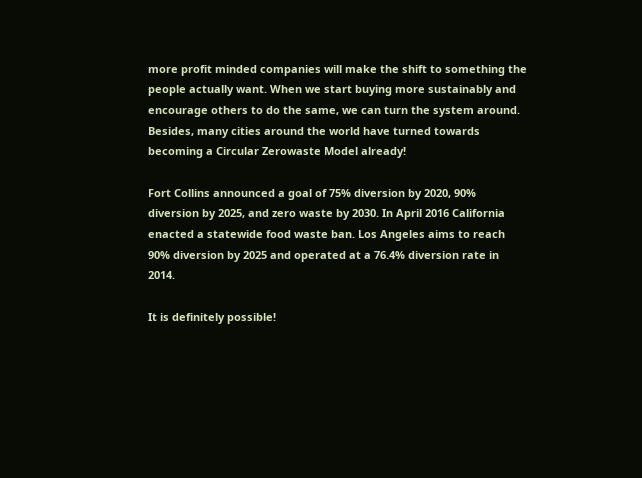more profit minded companies will make the shift to something the people actually want. When we start buying more sustainably and encourage others to do the same, we can turn the system around. Besides, many cities around the world have turned towards becoming a Circular Zerowaste Model already!

Fort Collins announced a goal of 75% diversion by 2020, 90% diversion by 2025, and zero waste by 2030. In April 2016 California enacted a statewide food waste ban. Los Angeles aims to reach 90% diversion by 2025 and operated at a 76.4% diversion rate in 2014.

It is definitely possible!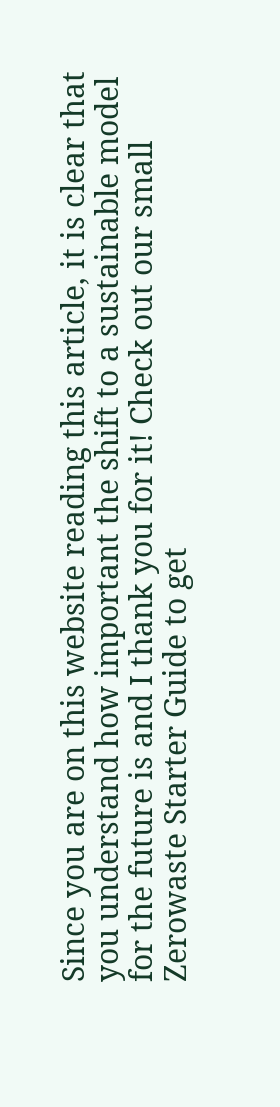Since you are on this website reading this article, it is clear that you understand how important the shift to a sustainable model for the future is and I thank you for it! Check out our small Zerowaste Starter Guide to get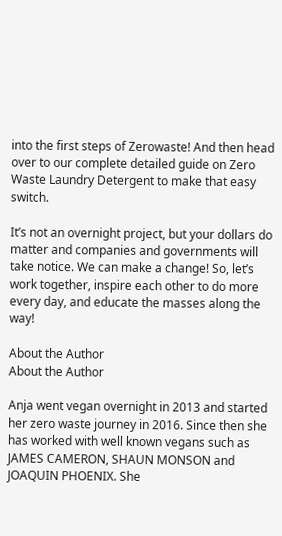into the first steps of Zerowaste! And then head over to our complete detailed guide on Zero Waste Laundry Detergent to make that easy switch.

It’s not an overnight project, but your dollars do matter and companies and governments will take notice. We can make a change! So, let’s work together, inspire each other to do more every day, and educate the masses along the way!

About the Author
About the Author

Anja went vegan overnight in 2013 and started her zero waste journey in 2016. Since then she has worked with well known vegans such as JAMES CAMERON, SHAUN MONSON and JOAQUIN PHOENIX. She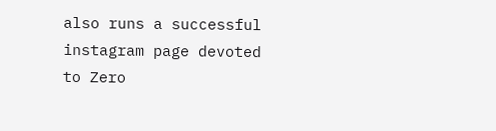also runs a successful instagram page devoted to Zero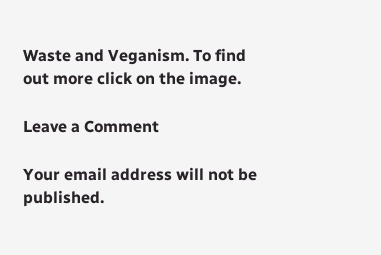Waste and Veganism. To find out more click on the image.

Leave a Comment

Your email address will not be published.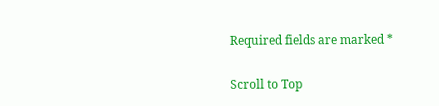Required fields are marked *

Scroll to Top